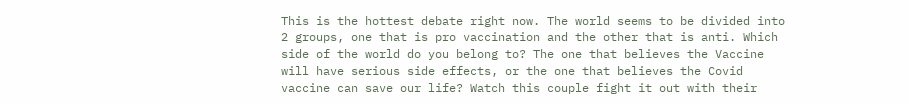This is the hottest debate right now. The world seems to be divided into 2 groups, one that is pro vaccination and the other that is anti. Which side of the world do you belong to? The one that believes the Vaccine will have serious side effects, or the one that believes the Covid vaccine can save our life? Watch this couple fight it out with their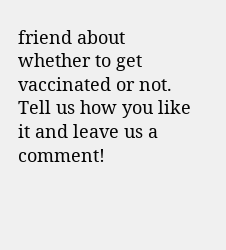friend about whether to get vaccinated or not. Tell us how you like it and leave us a comment!